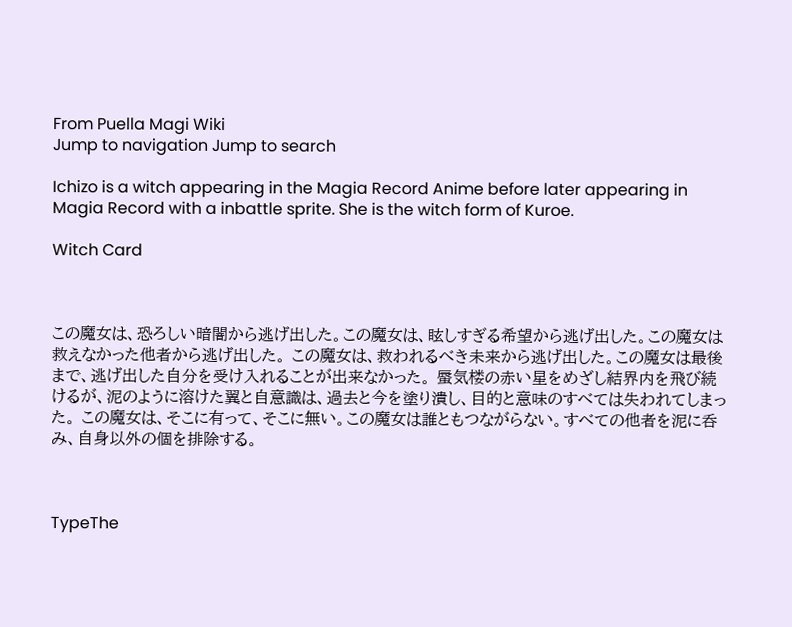From Puella Magi Wiki
Jump to navigation Jump to search

Ichizo is a witch appearing in the Magia Record Anime before later appearing in Magia Record with a inbattle sprite. She is the witch form of Kuroe.

Witch Card



この魔女は、恐ろしい暗闇から逃げ出した。この魔女は、眩しすぎる希望から逃げ出した。この魔女は救えなかった他者から逃げ出した。 この魔女は、救われるべき未来から逃げ出した。この魔女は最後まで、逃げ出した自分を受け入れることが出来なかった。 蜃気楼の赤い星をめざし結界内を飛び続けるが、泥のように溶けた翼と自意識は、過去と今を塗り潰し、目的と意味のすべては失われてしまった。 この魔女は、そこに有って、そこに無い。この魔女は誰ともつながらない。すべての他者を泥に呑み、自身以外の個を排除する。



TypeThe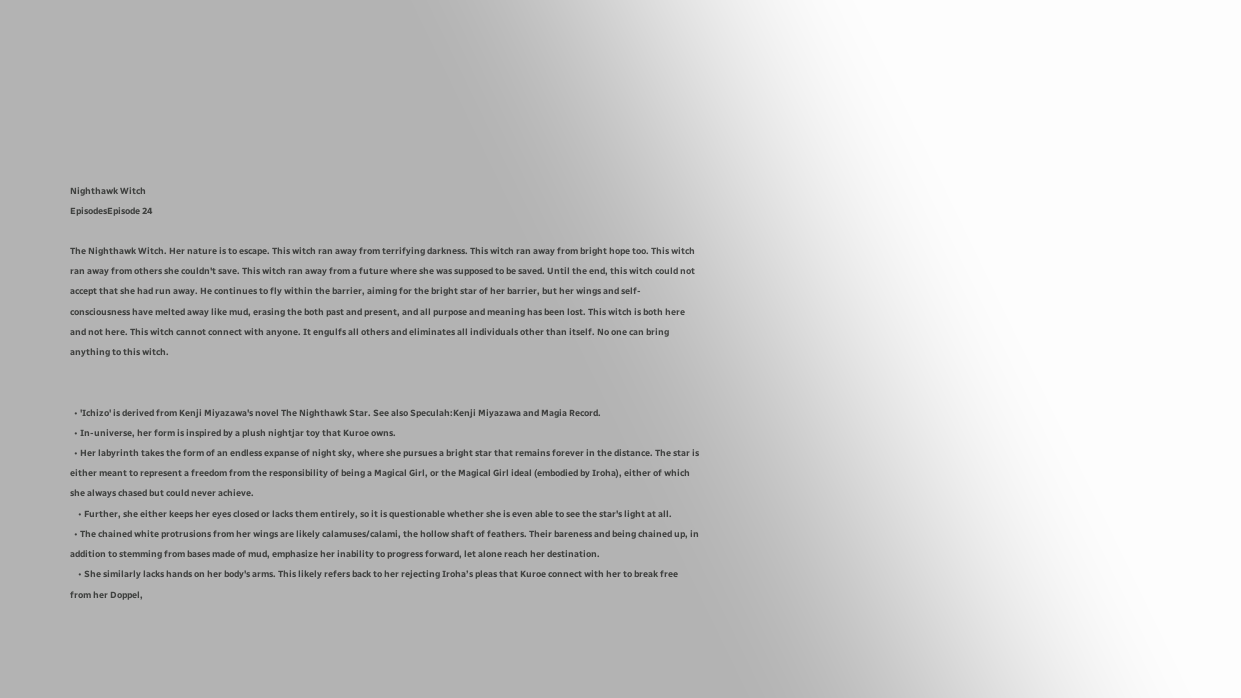Nighthawk Witch
EpisodesEpisode 24

The Nighthawk Witch. Her nature is to escape. This witch ran away from terrifying darkness. This witch ran away from bright hope too. This witch ran away from others she couldn't save. This witch ran away from a future where she was supposed to be saved. Until the end, this witch could not accept that she had run away. He continues to fly within the barrier, aiming for the bright star of her barrier, but her wings and self-consciousness have melted away like mud, erasing the both past and present, and all purpose and meaning has been lost. This witch is both here and not here. This witch cannot connect with anyone. It engulfs all others and eliminates all individuals other than itself. No one can bring anything to this witch.


  • 'Ichizo' is derived from Kenji Miyazawa's novel The Nighthawk Star. See also Speculah:Kenji Miyazawa and Magia Record.
  • In-universe, her form is inspired by a plush nightjar toy that Kuroe owns.
  • Her labyrinth takes the form of an endless expanse of night sky, where she pursues a bright star that remains forever in the distance. The star is either meant to represent a freedom from the responsibility of being a Magical Girl, or the Magical Girl ideal (embodied by Iroha), either of which she always chased but could never achieve.
    • Further, she either keeps her eyes closed or lacks them entirely, so it is questionable whether she is even able to see the star's light at all.
  • The chained white protrusions from her wings are likely calamuses/calami, the hollow shaft of feathers. Their bareness and being chained up, in addition to stemming from bases made of mud, emphasize her inability to progress forward, let alone reach her destination.
    • She similarly lacks hands on her body's arms. This likely refers back to her rejecting Iroha’s pleas that Kuroe connect with her to break free from her Doppel,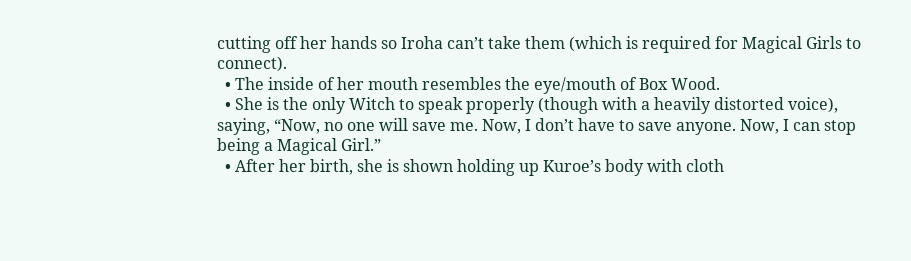cutting off her hands so Iroha can’t take them (which is required for Magical Girls to connect).
  • The inside of her mouth resembles the eye/mouth of Box Wood.
  • She is the only Witch to speak properly (though with a heavily distorted voice), saying, “Now, no one will save me. Now, I don’t have to save anyone. Now, I can stop being a Magical Girl.”
  • After her birth, she is shown holding up Kuroe’s body with cloth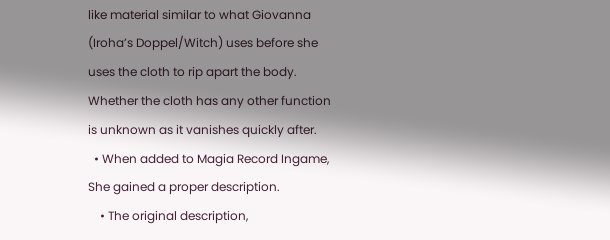like material similar to what Giovanna (Iroha’s Doppel/Witch) uses before she uses the cloth to rip apart the body. Whether the cloth has any other function is unknown as it vanishes quickly after.
  • When added to Magia Record Ingame, She gained a proper description.
    • The original description,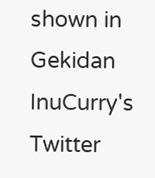shown in Gekidan InuCurry's Twitter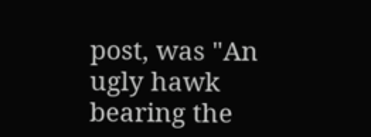post, was "An ugly hawk bearing the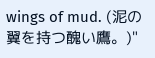wings of mud. (泥の翼を持つ醜い鷹。)"